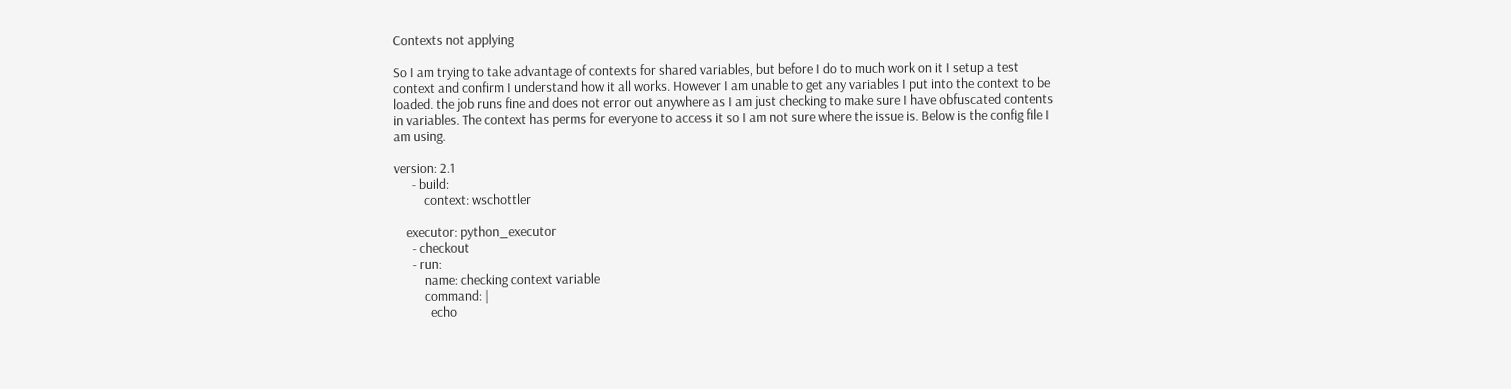Contexts not applying

So I am trying to take advantage of contexts for shared variables, but before I do to much work on it I setup a test context and confirm I understand how it all works. However I am unable to get any variables I put into the context to be loaded. the job runs fine and does not error out anywhere as I am just checking to make sure I have obfuscated contents in variables. The context has perms for everyone to access it so I am not sure where the issue is. Below is the config file I am using.

version: 2.1
      - build:
          context: wschottler

    executor: python_executor
      - checkout
      - run:
          name: checking context variable
          command: |
            echo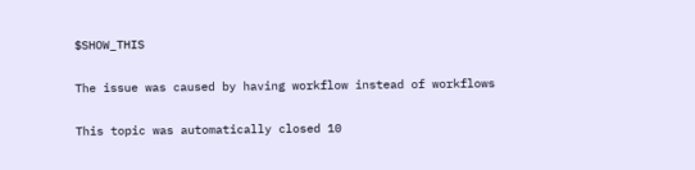$SHOW_THIS

The issue was caused by having workflow instead of workflows

This topic was automatically closed 10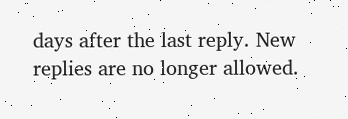days after the last reply. New replies are no longer allowed.